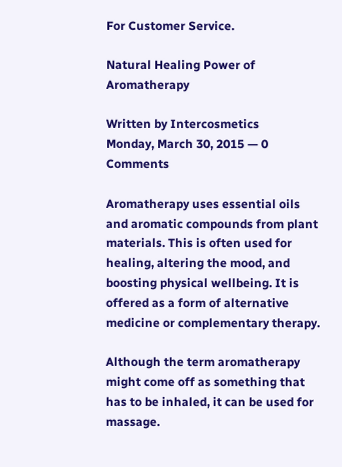For Customer Service.

Natural Healing Power of Aromatherapy

Written by Intercosmetics
Monday, March 30, 2015 — 0 Comments

Aromatherapy uses essential oils and aromatic compounds from plant materials. This is often used for healing, altering the mood, and boosting physical wellbeing. It is offered as a form of alternative medicine or complementary therapy.

Although the term aromatherapy might come off as something that has to be inhaled, it can be used for massage.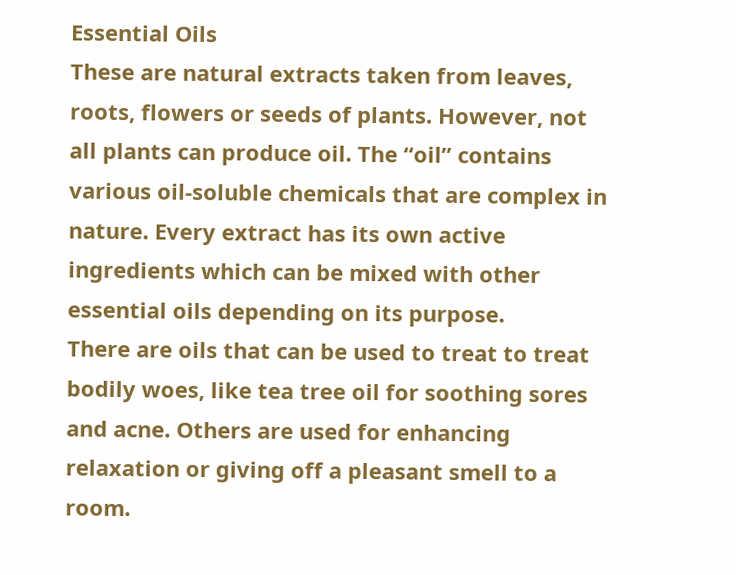Essential Oils
These are natural extracts taken from leaves, roots, flowers or seeds of plants. However, not all plants can produce oil. The “oil” contains various oil-soluble chemicals that are complex in nature. Every extract has its own active ingredients which can be mixed with other essential oils depending on its purpose.
There are oils that can be used to treat to treat bodily woes, like tea tree oil for soothing sores and acne. Others are used for enhancing relaxation or giving off a pleasant smell to a room.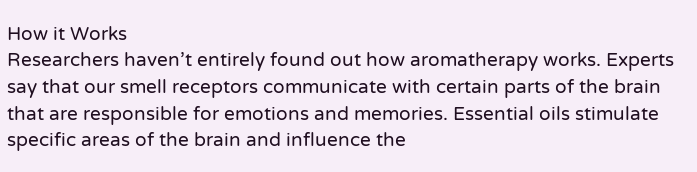How it Works
Researchers haven’t entirely found out how aromatherapy works. Experts say that our smell receptors communicate with certain parts of the brain that are responsible for emotions and memories. Essential oils stimulate specific areas of the brain and influence the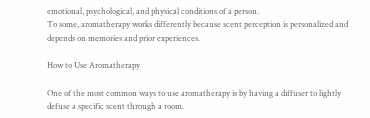emotional, psychological, and physical conditions of a person.
To some, aromatherapy works differently because scent perception is personalized and depends on memories and prior experiences.

How to Use Aromatherapy

One of the most common ways to use aromatherapy is by having a diffuser to lightly defuse a specific scent through a room.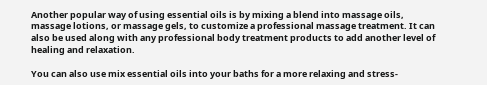Another popular way of using essential oils is by mixing a blend into massage oils, massage lotions, or massage gels, to customize a professional massage treatment. It can also be used along with any professional body treatment products to add another level of healing and relaxation.

You can also use mix essential oils into your baths for a more relaxing and stress-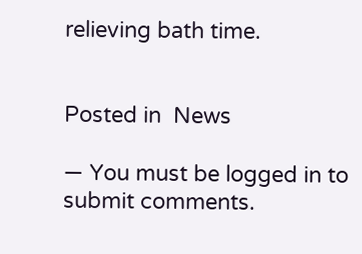relieving bath time.


Posted in  News

— You must be logged in to submit comments.